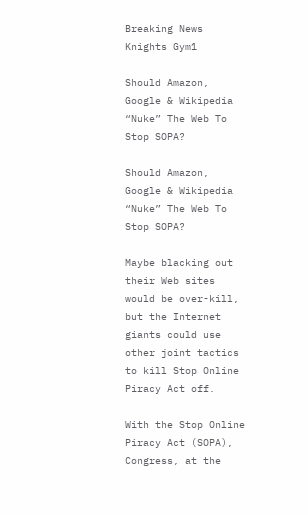Breaking News
Knights Gym1

Should Amazon, Google & Wikipedia “Nuke” The Web To Stop SOPA?

Should Amazon, Google & Wikipedia “Nuke” The Web To Stop SOPA?

Maybe blacking out their Web sites would be over-kill, but the Internet giants could use other joint tactics to kill Stop Online Piracy Act off.

With the Stop Online Piracy Act (SOPA), Congress, at the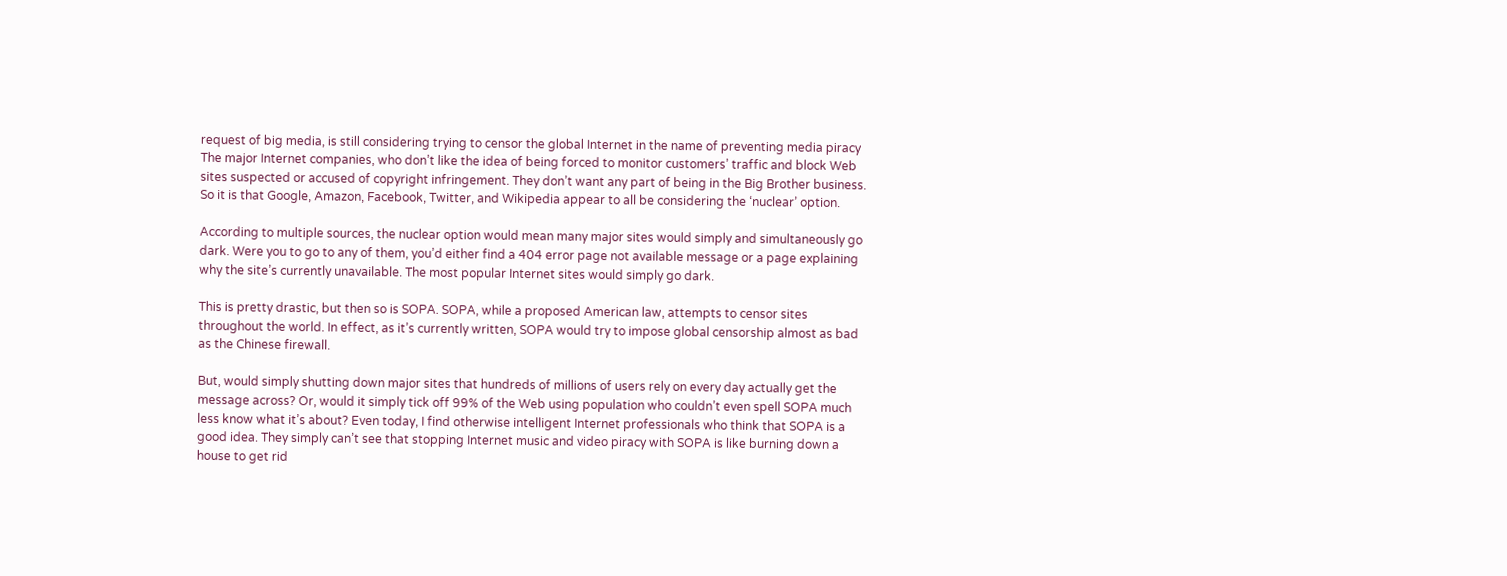request of big media, is still considering trying to censor the global Internet in the name of preventing media piracy The major Internet companies, who don’t like the idea of being forced to monitor customers’ traffic and block Web sites suspected or accused of copyright infringement. They don’t want any part of being in the Big Brother business. So it is that Google, Amazon, Facebook, Twitter, and Wikipedia appear to all be considering the ‘nuclear’ option.

According to multiple sources, the nuclear option would mean many major sites would simply and simultaneously go dark. Were you to go to any of them, you’d either find a 404 error page not available message or a page explaining why the site’s currently unavailable. The most popular Internet sites would simply go dark.

This is pretty drastic, but then so is SOPA. SOPA, while a proposed American law, attempts to censor sites throughout the world. In effect, as it’s currently written, SOPA would try to impose global censorship almost as bad as the Chinese firewall.

But, would simply shutting down major sites that hundreds of millions of users rely on every day actually get the message across? Or, would it simply tick off 99% of the Web using population who couldn’t even spell SOPA much less know what it’s about? Even today, I find otherwise intelligent Internet professionals who think that SOPA is a good idea. They simply can’t see that stopping Internet music and video piracy with SOPA is like burning down a house to get rid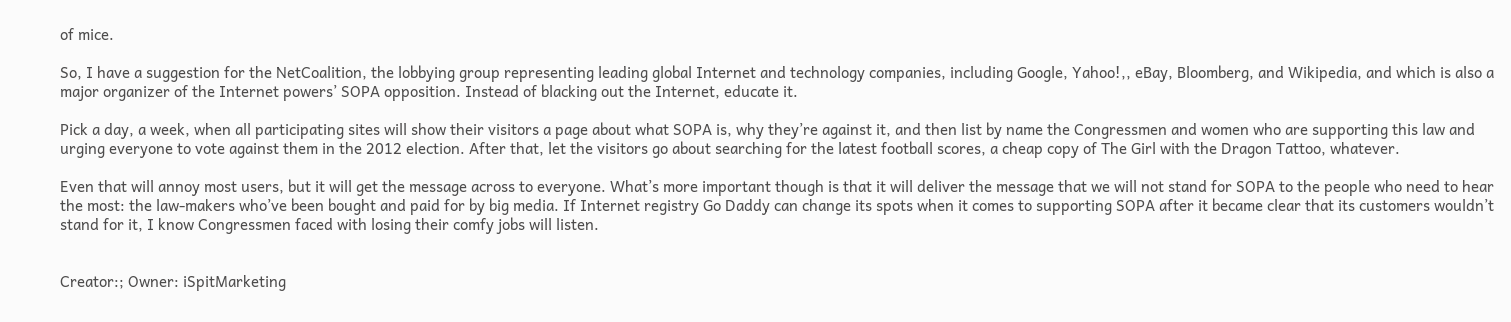of mice.

So, I have a suggestion for the NetCoalition, the lobbying group representing leading global Internet and technology companies, including Google, Yahoo!,, eBay, Bloomberg, and Wikipedia, and which is also a major organizer of the Internet powers’ SOPA opposition. Instead of blacking out the Internet, educate it.

Pick a day, a week, when all participating sites will show their visitors a page about what SOPA is, why they’re against it, and then list by name the Congressmen and women who are supporting this law and urging everyone to vote against them in the 2012 election. After that, let the visitors go about searching for the latest football scores, a cheap copy of The Girl with the Dragon Tattoo, whatever.

Even that will annoy most users, but it will get the message across to everyone. What’s more important though is that it will deliver the message that we will not stand for SOPA to the people who need to hear the most: the law-makers who’ve been bought and paid for by big media. If Internet registry Go Daddy can change its spots when it comes to supporting SOPA after it became clear that its customers wouldn’t stand for it, I know Congressmen faced with losing their comfy jobs will listen.


Creator:; Owner: iSpitMarketing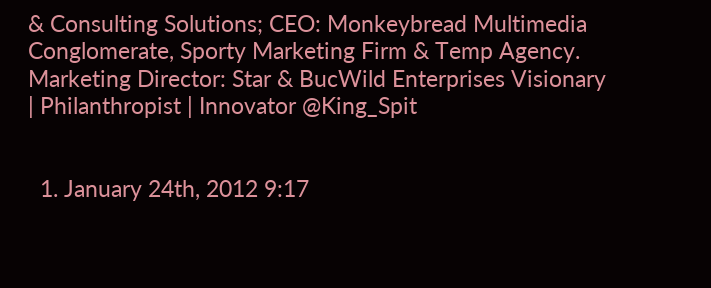& Consulting Solutions; CEO: Monkeybread Multimedia Conglomerate, Sporty Marketing Firm & Temp Agency. Marketing Director: Star & BucWild Enterprises Visionary | Philanthropist | Innovator @King_Spit


  1. January 24th, 2012 9:17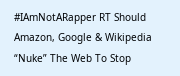#IAmNotARapper RT Should Amazon, Google & Wikipedia “Nuke” The Web To Stop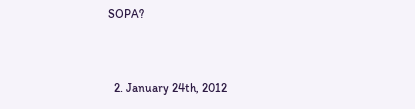SOPA?


  2. January 24th, 2012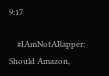9:17

    #IAmNotARapper: Should Amazon,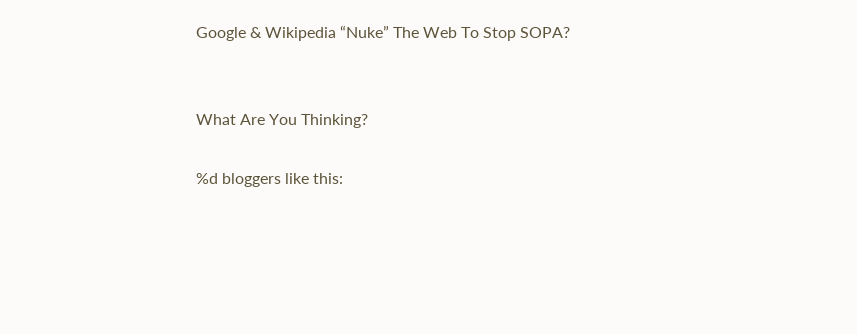Google & Wikipedia “Nuke” The Web To Stop SOPA?


What Are You Thinking?

%d bloggers like this: